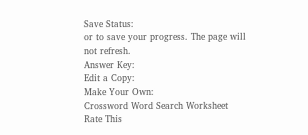Save Status:
or to save your progress. The page will not refresh.
Answer Key:
Edit a Copy:
Make Your Own:
Crossword Word Search Worksheet
Rate This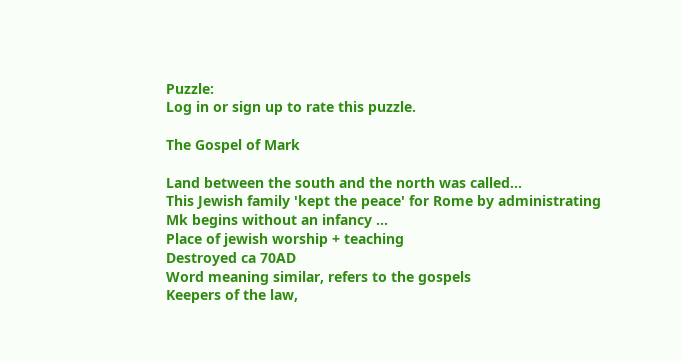Puzzle:
Log in or sign up to rate this puzzle.

The Gospel of Mark

Land between the south and the north was called...
This Jewish family 'kept the peace' for Rome by administrating
Mk begins without an infancy ...
Place of jewish worship + teaching
Destroyed ca 70AD
Word meaning similar, refers to the gospels
Keepers of the law,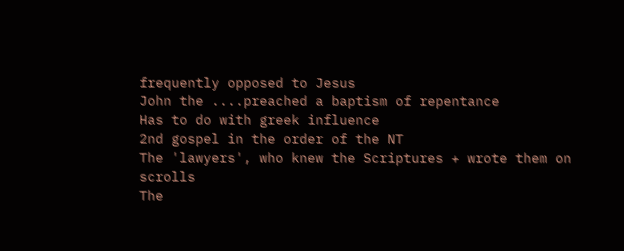frequently opposed to Jesus
John the ....preached a baptism of repentance
Has to do with greek influence
2nd gospel in the order of the NT
The 'lawyers', who knew the Scriptures + wrote them on scrolls
The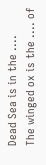Dead Sea is in the ....
The winged ox is the .... of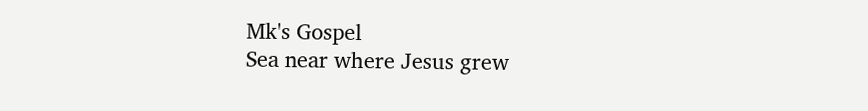Mk's Gospel
Sea near where Jesus grew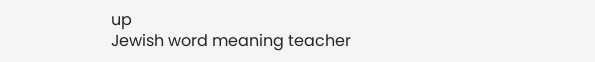up
Jewish word meaning teacher